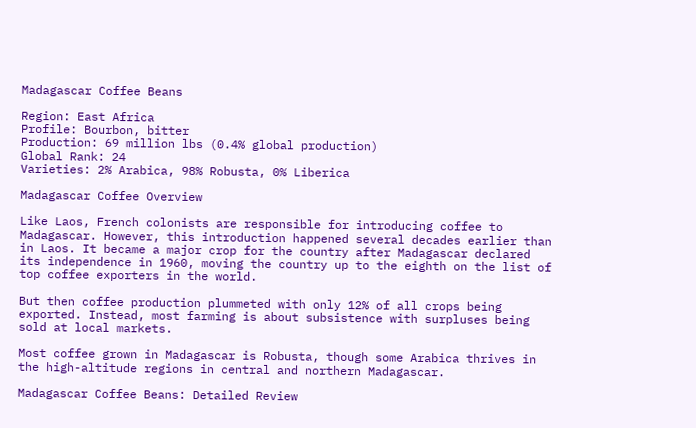Madagascar Coffee Beans

Region: East Africa
Profile: Bourbon, bitter
Production: 69 million lbs (0.4% global production)
Global Rank: 24
Varieties: 2% Arabica, 98% Robusta, 0% Liberica

Madagascar Coffee Overview

Like Laos, French colonists are responsible for introducing coffee to Madagascar. However, this introduction happened several decades earlier than in Laos. It became a major crop for the country after Madagascar declared its independence in 1960, moving the country up to the eighth on the list of top coffee exporters in the world.

But then coffee production plummeted with only 12% of all crops being exported. Instead, most farming is about subsistence with surpluses being sold at local markets.

Most coffee grown in Madagascar is Robusta, though some Arabica thrives in the high-altitude regions in central and northern Madagascar.

Madagascar Coffee Beans: Detailed Review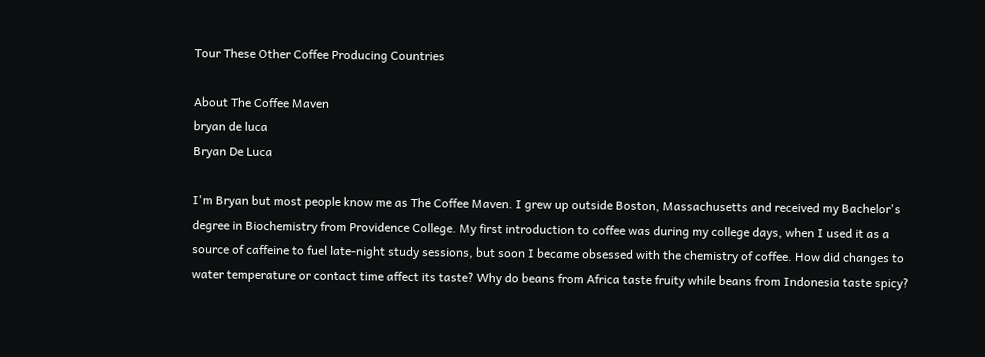Tour These Other Coffee Producing Countries

About The Coffee Maven
bryan de luca
Bryan De Luca

I'm Bryan but most people know me as The Coffee Maven. I grew up outside Boston, Massachusetts and received my Bachelor's degree in Biochemistry from Providence College. My first introduction to coffee was during my college days, when I used it as a source of caffeine to fuel late-night study sessions, but soon I became obsessed with the chemistry of coffee. How did changes to water temperature or contact time affect its taste? Why do beans from Africa taste fruity while beans from Indonesia taste spicy?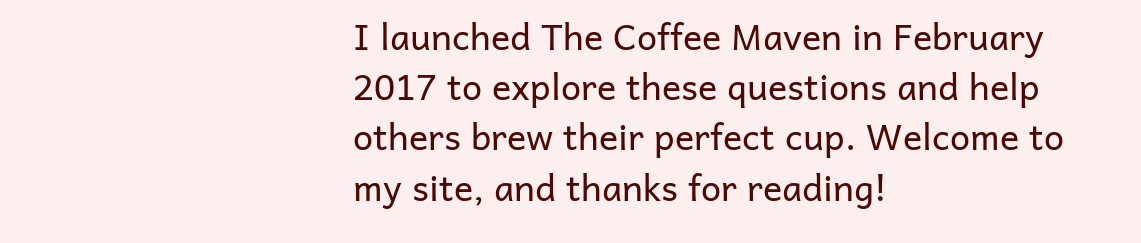I launched The Coffee Maven in February 2017 to explore these questions and help others brew their perfect cup. Welcome to my site, and thanks for reading!